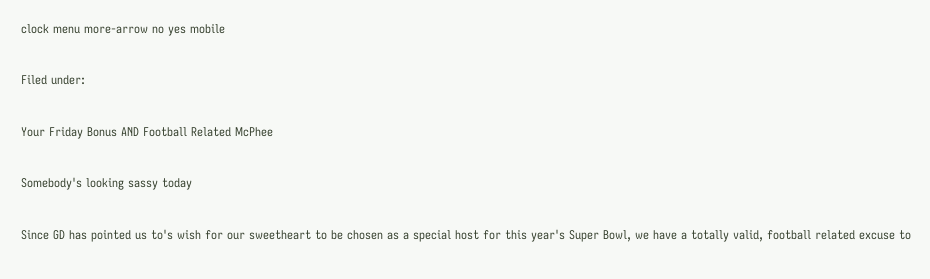clock menu more-arrow no yes mobile

Filed under:

Your Friday Bonus AND Football Related McPhee

Somebody's looking sassy today

Since GD has pointed us to's wish for our sweetheart to be chosen as a special host for this year's Super Bowl, we have a totally valid, football related excuse to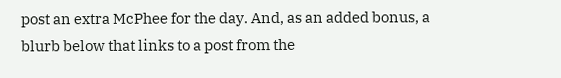post an extra McPhee for the day. And, as an added bonus, a blurb below that links to a post from the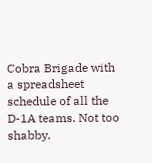Cobra Brigade with a spreadsheet schedule of all the D-1A teams. Not too shabby.